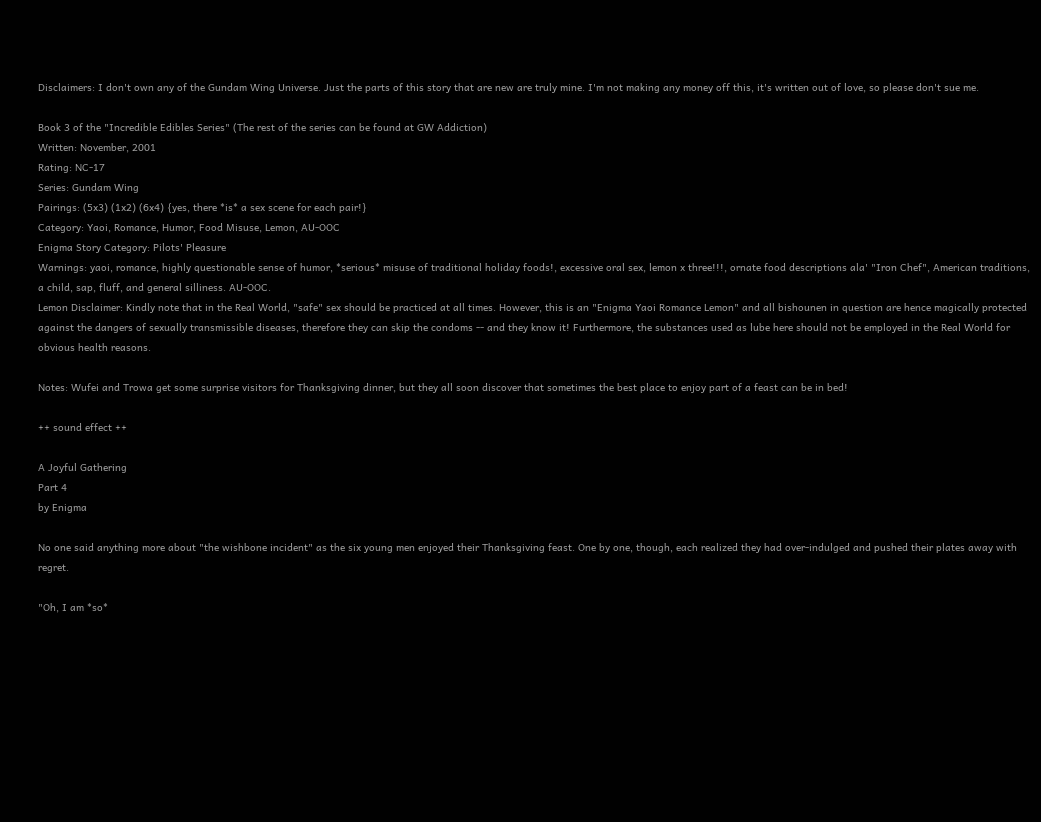Disclaimers: I don't own any of the Gundam Wing Universe. Just the parts of this story that are new are truly mine. I'm not making any money off this, it's written out of love, so please don't sue me.

Book 3 of the "Incredible Edibles Series" (The rest of the series can be found at GW Addiction)
Written: November, 2001
Rating: NC-17
Series: Gundam Wing
Pairings: (5x3) (1x2) (6x4) {yes, there *is* a sex scene for each pair!}
Category: Yaoi, Romance, Humor, Food Misuse, Lemon, AU-OOC
Enigma Story Category: Pilots' Pleasure
Warnings: yaoi, romance, highly questionable sense of humor, *serious* misuse of traditional holiday foods!, excessive oral sex, lemon x three!!!, ornate food descriptions ala' "Iron Chef", American traditions, a child, sap, fluff, and general silliness. AU-OOC.
Lemon Disclaimer: Kindly note that in the Real World, "safe" sex should be practiced at all times. However, this is an "Enigma Yaoi Romance Lemon" and all bishounen in question are hence magically protected against the dangers of sexually transmissible diseases, therefore they can skip the condoms -- and they know it! Furthermore, the substances used as lube here should not be employed in the Real World for obvious health reasons.

Notes: Wufei and Trowa get some surprise visitors for Thanksgiving dinner, but they all soon discover that sometimes the best place to enjoy part of a feast can be in bed!

++ sound effect ++

A Joyful Gathering
Part 4
by Enigma

No one said anything more about "the wishbone incident" as the six young men enjoyed their Thanksgiving feast. One by one, though, each realized they had over-indulged and pushed their plates away with regret.

"Oh, I am *so*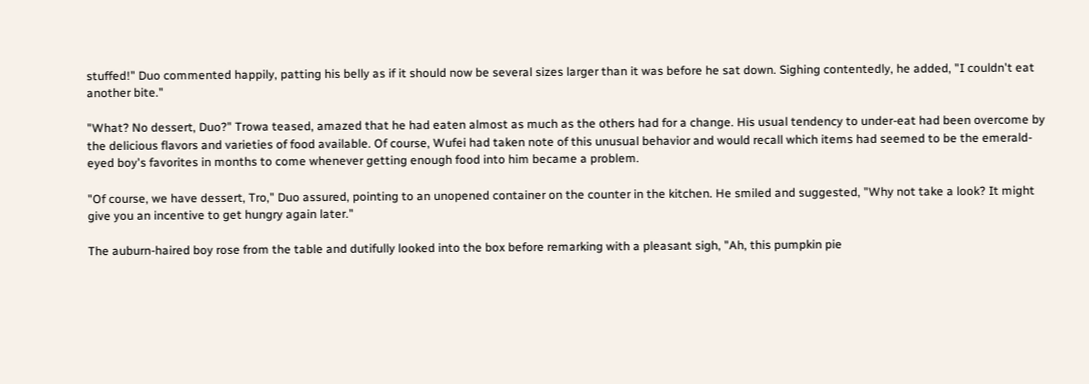stuffed!" Duo commented happily, patting his belly as if it should now be several sizes larger than it was before he sat down. Sighing contentedly, he added, "I couldn't eat another bite."

"What? No dessert, Duo?" Trowa teased, amazed that he had eaten almost as much as the others had for a change. His usual tendency to under-eat had been overcome by the delicious flavors and varieties of food available. Of course, Wufei had taken note of this unusual behavior and would recall which items had seemed to be the emerald-eyed boy's favorites in months to come whenever getting enough food into him became a problem.

"Of course, we have dessert, Tro," Duo assured, pointing to an unopened container on the counter in the kitchen. He smiled and suggested, "Why not take a look? It might give you an incentive to get hungry again later."

The auburn-haired boy rose from the table and dutifully looked into the box before remarking with a pleasant sigh, "Ah, this pumpkin pie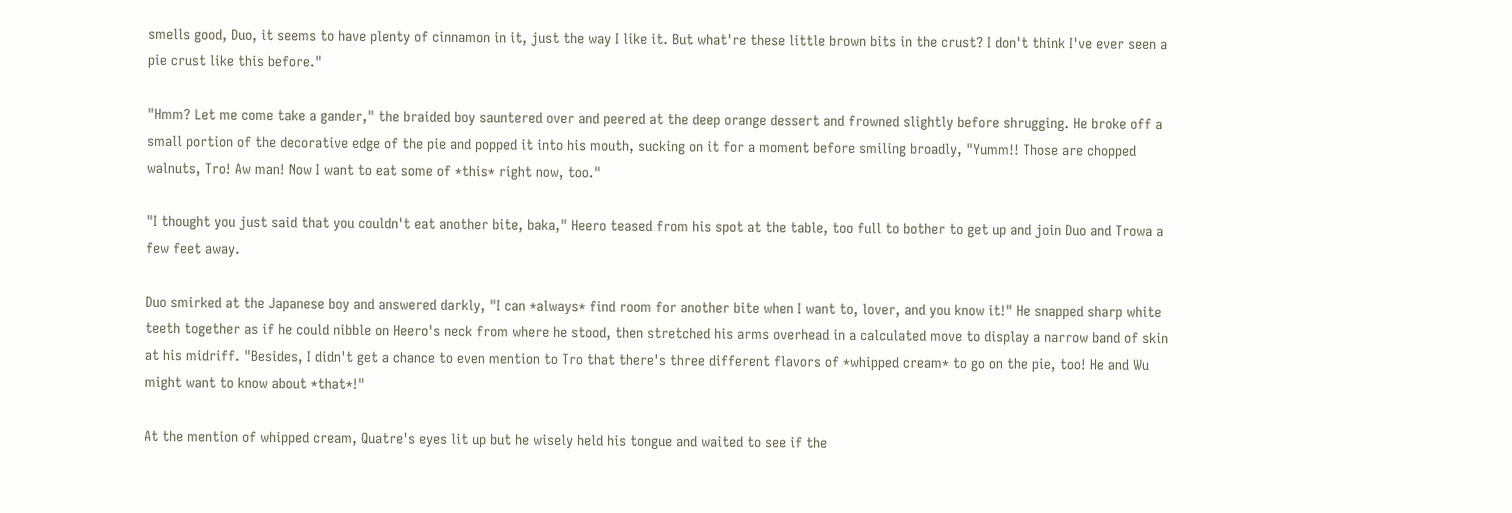smells good, Duo, it seems to have plenty of cinnamon in it, just the way I like it. But what're these little brown bits in the crust? I don't think I've ever seen a pie crust like this before."

"Hmm? Let me come take a gander," the braided boy sauntered over and peered at the deep orange dessert and frowned slightly before shrugging. He broke off a small portion of the decorative edge of the pie and popped it into his mouth, sucking on it for a moment before smiling broadly, "Yumm!! Those are chopped walnuts, Tro! Aw man! Now I want to eat some of *this* right now, too."

"I thought you just said that you couldn't eat another bite, baka," Heero teased from his spot at the table, too full to bother to get up and join Duo and Trowa a few feet away.

Duo smirked at the Japanese boy and answered darkly, "I can *always* find room for another bite when I want to, lover, and you know it!" He snapped sharp white teeth together as if he could nibble on Heero's neck from where he stood, then stretched his arms overhead in a calculated move to display a narrow band of skin at his midriff. "Besides, I didn't get a chance to even mention to Tro that there's three different flavors of *whipped cream* to go on the pie, too! He and Wu might want to know about *that*!"

At the mention of whipped cream, Quatre's eyes lit up but he wisely held his tongue and waited to see if the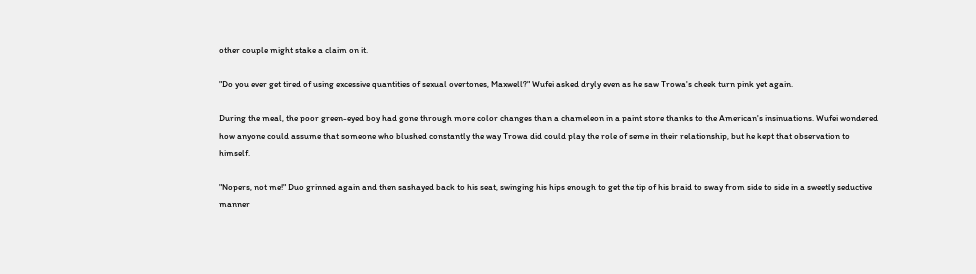other couple might stake a claim on it.

"Do you ever get tired of using excessive quantities of sexual overtones, Maxwell?" Wufei asked dryly even as he saw Trowa's cheek turn pink yet again.

During the meal, the poor green-eyed boy had gone through more color changes than a chameleon in a paint store thanks to the American's insinuations. Wufei wondered how anyone could assume that someone who blushed constantly the way Trowa did could play the role of seme in their relationship, but he kept that observation to himself.

"Nopers, not me!" Duo grinned again and then sashayed back to his seat, swinging his hips enough to get the tip of his braid to sway from side to side in a sweetly seductive manner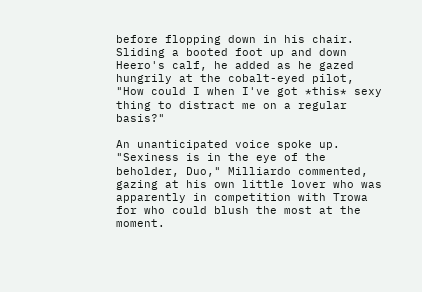before flopping down in his chair. Sliding a booted foot up and down Heero's calf, he added as he gazed hungrily at the cobalt-eyed pilot, "How could I when I've got *this* sexy thing to distract me on a regular basis?"

An unanticipated voice spoke up. "Sexiness is in the eye of the beholder, Duo," Milliardo commented, gazing at his own little lover who was apparently in competition with Trowa for who could blush the most at the moment.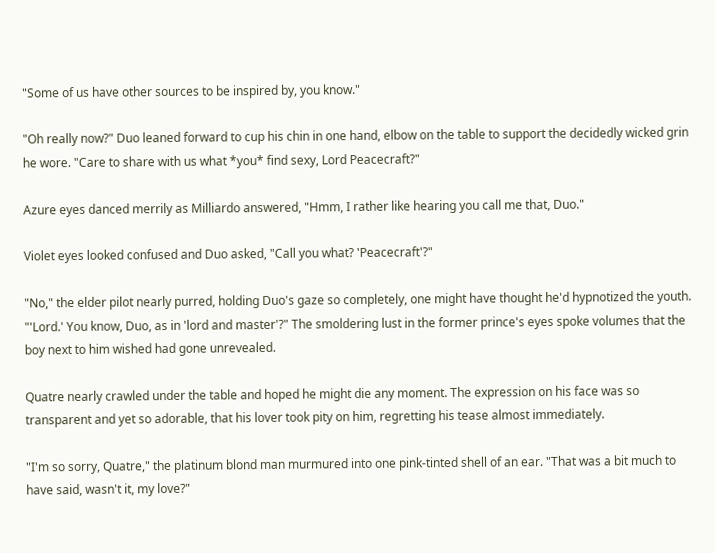"Some of us have other sources to be inspired by, you know."

"Oh really now?" Duo leaned forward to cup his chin in one hand, elbow on the table to support the decidedly wicked grin he wore. "Care to share with us what *you* find sexy, Lord Peacecraft?"

Azure eyes danced merrily as Milliardo answered, "Hmm, I rather like hearing you call me that, Duo."

Violet eyes looked confused and Duo asked, "Call you what? 'Peacecraft'?"

"No," the elder pilot nearly purred, holding Duo's gaze so completely, one might have thought he'd hypnotized the youth. "'Lord.' You know, Duo, as in 'lord and master'?" The smoldering lust in the former prince's eyes spoke volumes that the boy next to him wished had gone unrevealed.

Quatre nearly crawled under the table and hoped he might die any moment. The expression on his face was so transparent and yet so adorable, that his lover took pity on him, regretting his tease almost immediately.

"I'm so sorry, Quatre," the platinum blond man murmured into one pink-tinted shell of an ear. "That was a bit much to have said, wasn't it, my love?"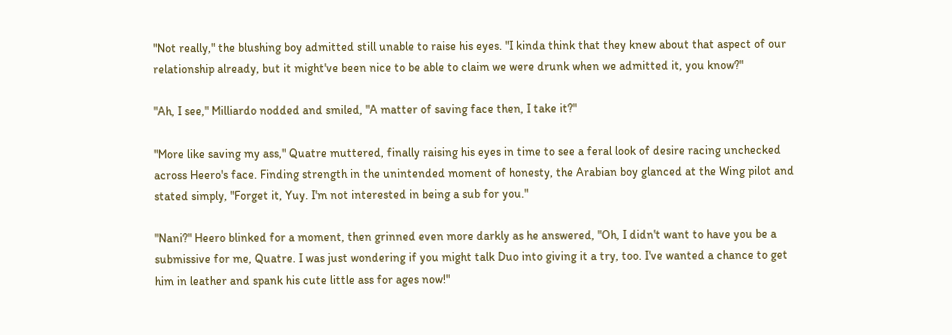"Not really," the blushing boy admitted still unable to raise his eyes. "I kinda think that they knew about that aspect of our relationship already, but it might've been nice to be able to claim we were drunk when we admitted it, you know?"

"Ah, I see," Milliardo nodded and smiled, "A matter of saving face then, I take it?"

"More like saving my ass," Quatre muttered, finally raising his eyes in time to see a feral look of desire racing unchecked across Heero's face. Finding strength in the unintended moment of honesty, the Arabian boy glanced at the Wing pilot and stated simply, "Forget it, Yuy. I'm not interested in being a sub for you."

"Nani?" Heero blinked for a moment, then grinned even more darkly as he answered, "Oh, I didn't want to have you be a submissive for me, Quatre. I was just wondering if you might talk Duo into giving it a try, too. I've wanted a chance to get him in leather and spank his cute little ass for ages now!"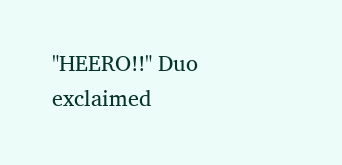"HEERO!!" Duo exclaimed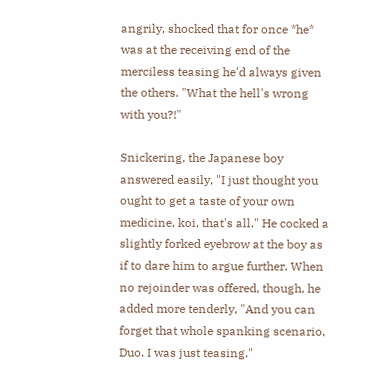angrily, shocked that for once *he* was at the receiving end of the merciless teasing he'd always given the others. "What the hell's wrong with you?!"

Snickering, the Japanese boy answered easily, "I just thought you ought to get a taste of your own medicine, koi, that's all." He cocked a slightly forked eyebrow at the boy as if to dare him to argue further. When no rejoinder was offered, though, he added more tenderly, "And you can forget that whole spanking scenario, Duo. I was just teasing."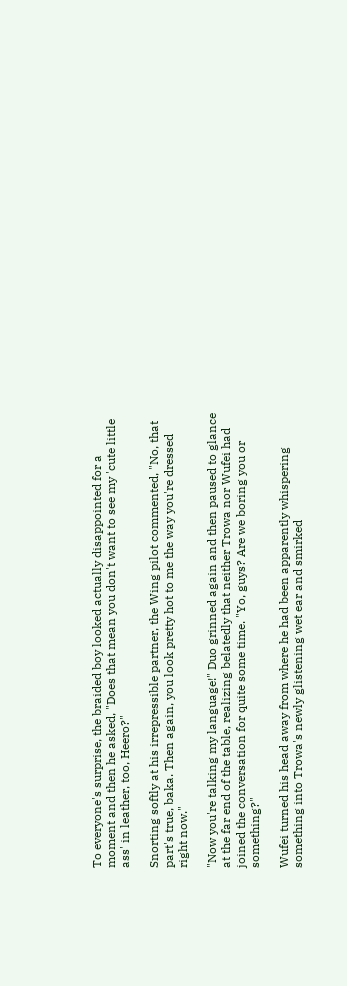To everyone's surprise, the braided boy looked actually disappointed for a moment and then he asked, "Does that mean you don't want to see my 'cute little ass' in leather, too, Heero?"

Snorting softly at his irrepressible partner, the Wing pilot commented, "No, that part's true, baka. Then again, you look pretty hot to me the way you're dressed right now."

"Now you're talking my language!" Duo grinned again and then paused to glance at the far end of the table, realizing belatedly that neither Trowa nor Wufei had joined the conversation for quite some time. "Yo, guys? Are we boring you or something?"

Wufei turned his head away from where he had been apparently whispering something into Trowa's newly glistening wet ear and smirked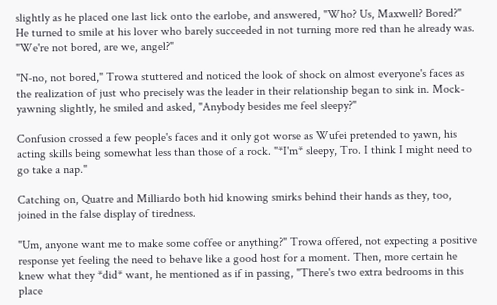slightly as he placed one last lick onto the earlobe, and answered, "Who? Us, Maxwell? Bored?" He turned to smile at his lover who barely succeeded in not turning more red than he already was. "We're not bored, are we, angel?"

"N-no, not bored," Trowa stuttered and noticed the look of shock on almost everyone's faces as the realization of just who precisely was the leader in their relationship began to sink in. Mock-yawning slightly, he smiled and asked, "Anybody besides me feel sleepy?"

Confusion crossed a few people's faces and it only got worse as Wufei pretended to yawn, his acting skills being somewhat less than those of a rock. "*I'm* sleepy, Tro. I think I might need to go take a nap."

Catching on, Quatre and Milliardo both hid knowing smirks behind their hands as they, too, joined in the false display of tiredness.

"Um, anyone want me to make some coffee or anything?" Trowa offered, not expecting a positive response yet feeling the need to behave like a good host for a moment. Then, more certain he knew what they *did* want, he mentioned as if in passing, "There's two extra bedrooms in this place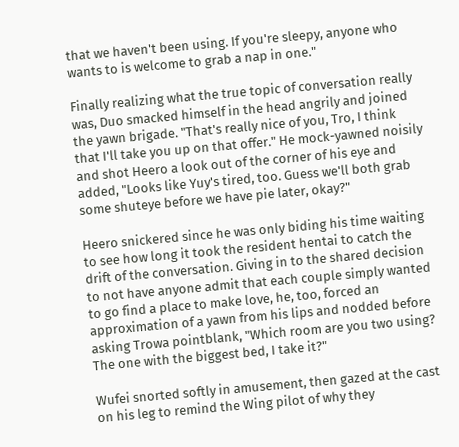that we haven't been using. If you're sleepy, anyone who wants to is welcome to grab a nap in one."

Finally realizing what the true topic of conversation really was, Duo smacked himself in the head angrily and joined the yawn brigade. "That's really nice of you, Tro, I think that I'll take you up on that offer." He mock-yawned noisily and shot Heero a look out of the corner of his eye and added, "Looks like Yuy's tired, too. Guess we'll both grab some shuteye before we have pie later, okay?"

Heero snickered since he was only biding his time waiting to see how long it took the resident hentai to catch the drift of the conversation. Giving in to the shared decision to not have anyone admit that each couple simply wanted to go find a place to make love, he, too, forced an approximation of a yawn from his lips and nodded before asking Trowa pointblank, "Which room are you two using? The one with the biggest bed, I take it?"

Wufei snorted softly in amusement, then gazed at the cast on his leg to remind the Wing pilot of why they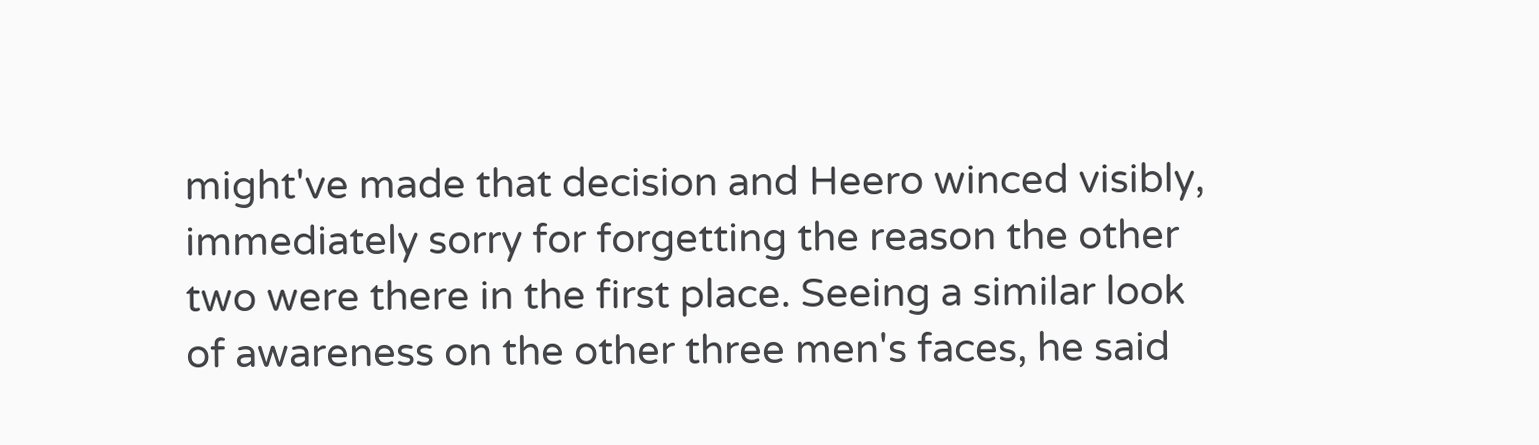might've made that decision and Heero winced visibly, immediately sorry for forgetting the reason the other two were there in the first place. Seeing a similar look of awareness on the other three men's faces, he said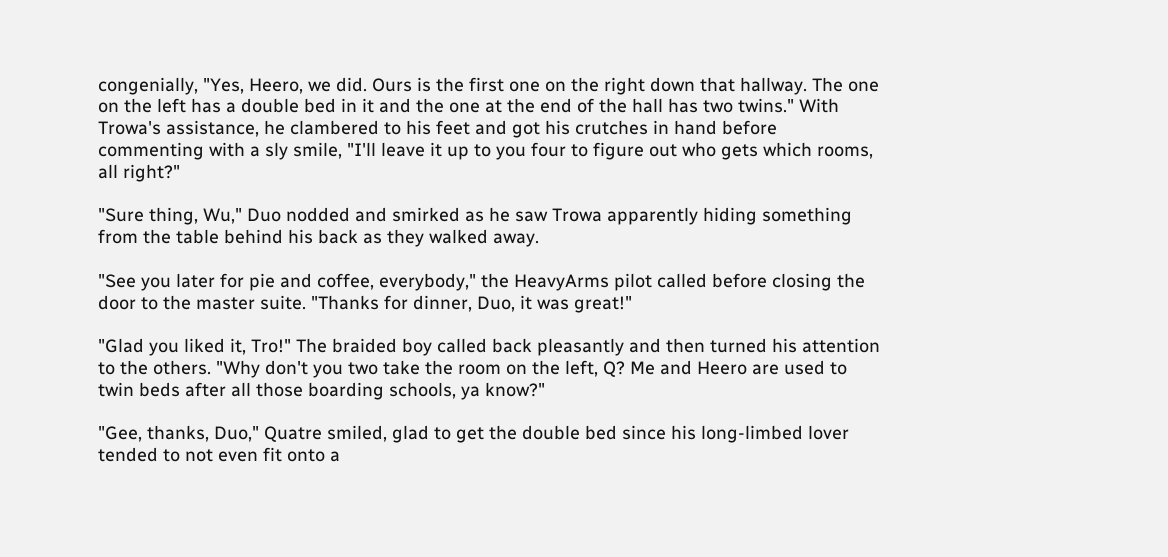congenially, "Yes, Heero, we did. Ours is the first one on the right down that hallway. The one on the left has a double bed in it and the one at the end of the hall has two twins." With Trowa's assistance, he clambered to his feet and got his crutches in hand before commenting with a sly smile, "I'll leave it up to you four to figure out who gets which rooms, all right?"

"Sure thing, Wu," Duo nodded and smirked as he saw Trowa apparently hiding something from the table behind his back as they walked away.

"See you later for pie and coffee, everybody," the HeavyArms pilot called before closing the door to the master suite. "Thanks for dinner, Duo, it was great!"

"Glad you liked it, Tro!" The braided boy called back pleasantly and then turned his attention to the others. "Why don't you two take the room on the left, Q? Me and Heero are used to twin beds after all those boarding schools, ya know?"

"Gee, thanks, Duo," Quatre smiled, glad to get the double bed since his long-limbed lover tended to not even fit onto a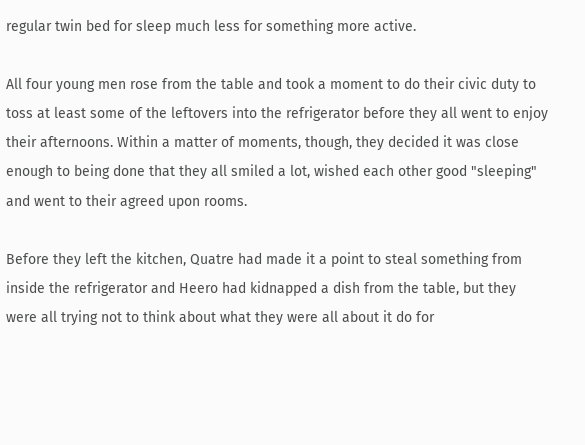regular twin bed for sleep much less for something more active.

All four young men rose from the table and took a moment to do their civic duty to toss at least some of the leftovers into the refrigerator before they all went to enjoy their afternoons. Within a matter of moments, though, they decided it was close enough to being done that they all smiled a lot, wished each other good "sleeping" and went to their agreed upon rooms.

Before they left the kitchen, Quatre had made it a point to steal something from inside the refrigerator and Heero had kidnapped a dish from the table, but they were all trying not to think about what they were all about it do for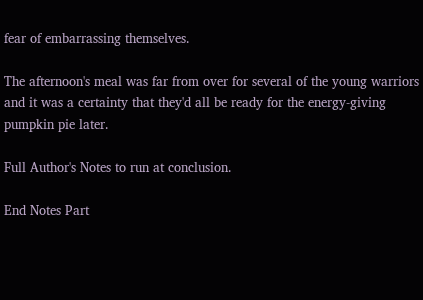fear of embarrassing themselves.

The afternoon's meal was far from over for several of the young warriors and it was a certainty that they'd all be ready for the energy-giving pumpkin pie later.

Full Author's Notes to run at conclusion.

End Notes Part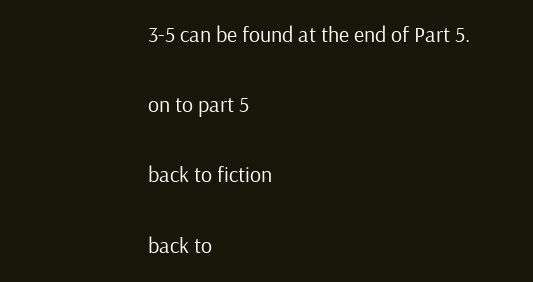3-5 can be found at the end of Part 5.

on to part 5

back to fiction

back to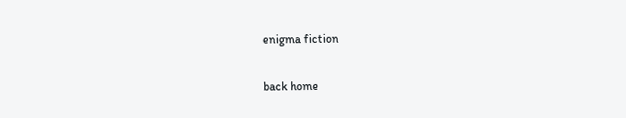enigma fiction

back home